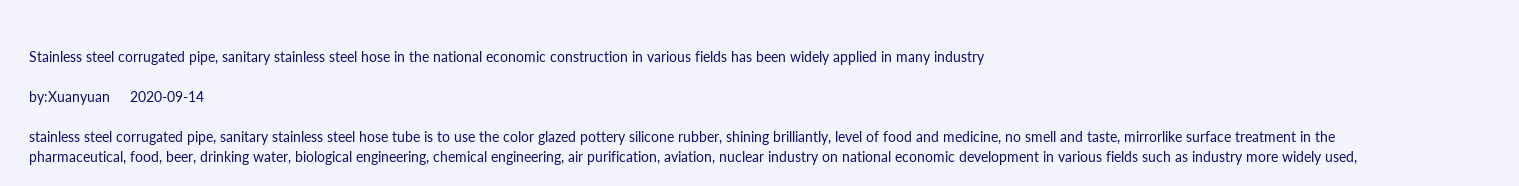Stainless steel corrugated pipe, sanitary stainless steel hose in the national economic construction in various fields has been widely applied in many industry

by:Xuanyuan     2020-09-14

stainless steel corrugated pipe, sanitary stainless steel hose tube is to use the color glazed pottery silicone rubber, shining brilliantly, level of food and medicine, no smell and taste, mirrorlike surface treatment in the pharmaceutical, food, beer, drinking water, biological engineering, chemical engineering, air purification, aviation, nuclear industry on national economic development in various fields such as industry more widely used,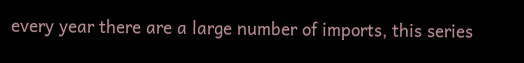every year there are a large number of imports, this series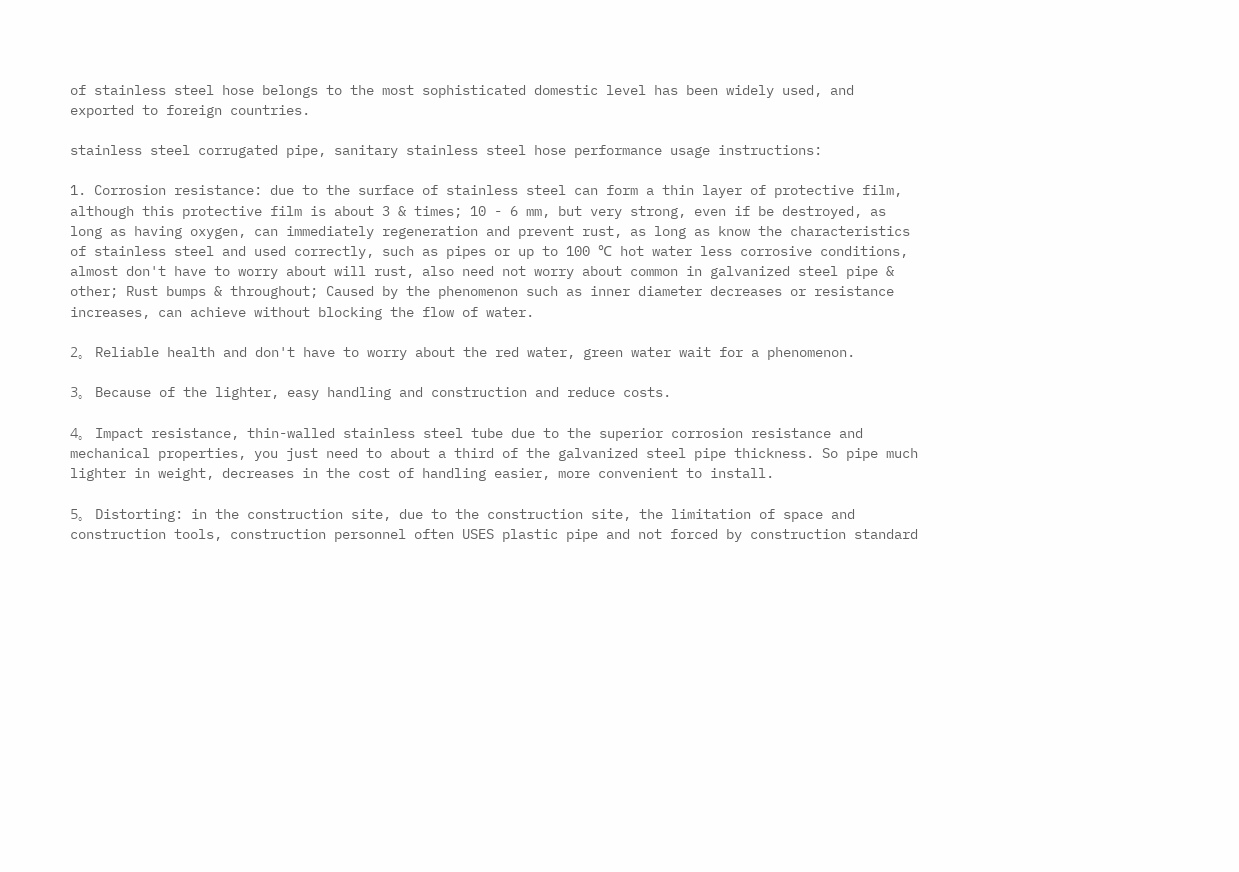of stainless steel hose belongs to the most sophisticated domestic level has been widely used, and exported to foreign countries.

stainless steel corrugated pipe, sanitary stainless steel hose performance usage instructions:

1. Corrosion resistance: due to the surface of stainless steel can form a thin layer of protective film, although this protective film is about 3 & times; 10 - 6 mm, but very strong, even if be destroyed, as long as having oxygen, can immediately regeneration and prevent rust, as long as know the characteristics of stainless steel and used correctly, such as pipes or up to 100 ℃ hot water less corrosive conditions, almost don't have to worry about will rust, also need not worry about common in galvanized steel pipe & other; Rust bumps & throughout; Caused by the phenomenon such as inner diameter decreases or resistance increases, can achieve without blocking the flow of water.

2。 Reliable health and don't have to worry about the red water, green water wait for a phenomenon.

3。 Because of the lighter, easy handling and construction and reduce costs.

4。 Impact resistance, thin-walled stainless steel tube due to the superior corrosion resistance and mechanical properties, you just need to about a third of the galvanized steel pipe thickness. So pipe much lighter in weight, decreases in the cost of handling easier, more convenient to install.

5。 Distorting: in the construction site, due to the construction site, the limitation of space and construction tools, construction personnel often USES plastic pipe and not forced by construction standard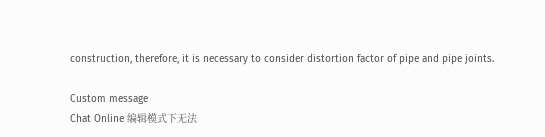construction, therefore, it is necessary to consider distortion factor of pipe and pipe joints.

Custom message
Chat Online 编辑模式下无法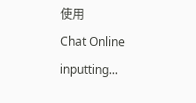使用
Chat Online inputting...